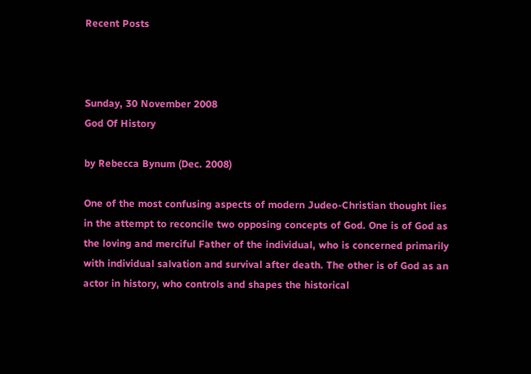Recent Posts



Sunday, 30 November 2008
God Of History

by Rebecca Bynum (Dec. 2008)

One of the most confusing aspects of modern Judeo-Christian thought lies in the attempt to reconcile two opposing concepts of God. One is of God as the loving and merciful Father of the individual, who is concerned primarily with individual salvation and survival after death. The other is of God as an actor in history, who controls and shapes the historical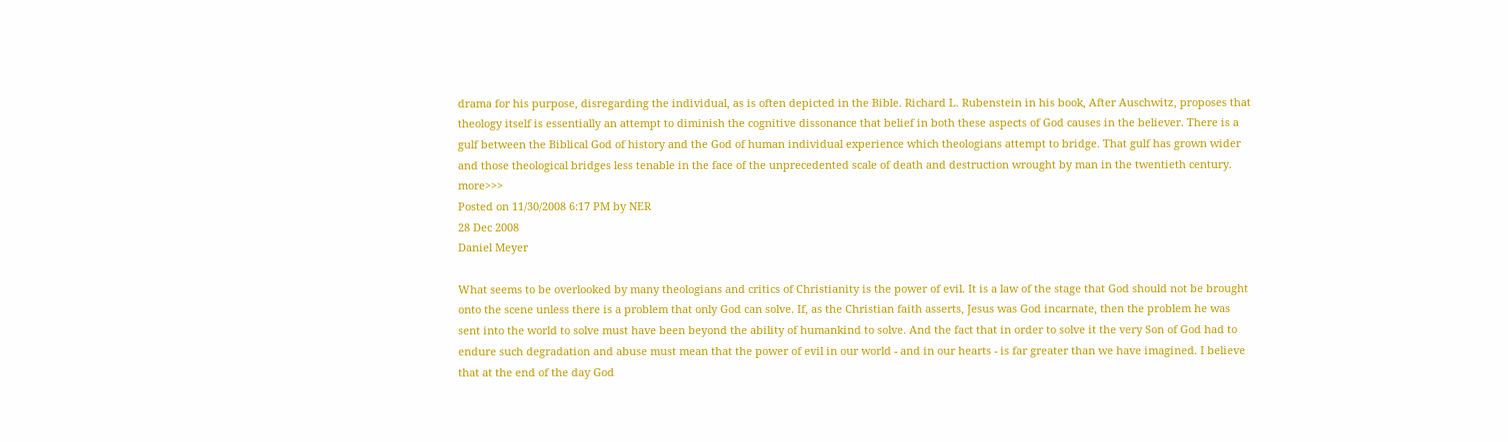drama for his purpose, disregarding the individual, as is often depicted in the Bible. Richard L. Rubenstein in his book, After Auschwitz, proposes that theology itself is essentially an attempt to diminish the cognitive dissonance that belief in both these aspects of God causes in the believer. There is a gulf between the Biblical God of history and the God of human individual experience which theologians attempt to bridge. That gulf has grown wider and those theological bridges less tenable in the face of the unprecedented scale of death and destruction wrought by man in the twentieth century. more>>>
Posted on 11/30/2008 6:17 PM by NER
28 Dec 2008
Daniel Meyer

What seems to be overlooked by many theologians and critics of Christianity is the power of evil. It is a law of the stage that God should not be brought onto the scene unless there is a problem that only God can solve. If, as the Christian faith asserts, Jesus was God incarnate, then the problem he was sent into the world to solve must have been beyond the ability of humankind to solve. And the fact that in order to solve it the very Son of God had to endure such degradation and abuse must mean that the power of evil in our world - and in our hearts - is far greater than we have imagined. I believe that at the end of the day God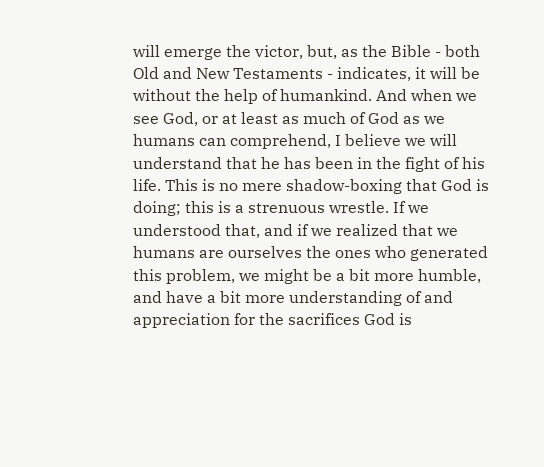will emerge the victor, but, as the Bible - both Old and New Testaments - indicates, it will be without the help of humankind. And when we see God, or at least as much of God as we humans can comprehend, I believe we will understand that he has been in the fight of his life. This is no mere shadow-boxing that God is doing; this is a strenuous wrestle. If we understood that, and if we realized that we humans are ourselves the ones who generated this problem, we might be a bit more humble, and have a bit more understanding of and appreciation for the sacrifices God is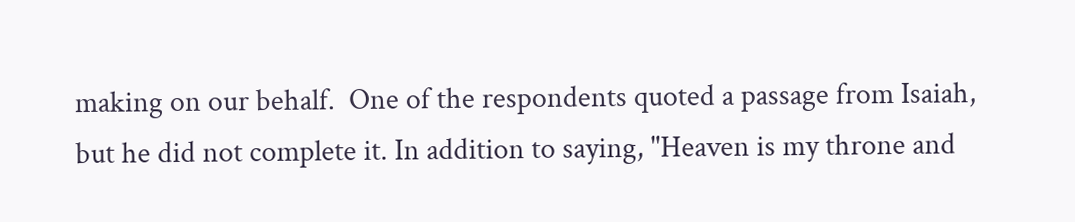making on our behalf.  One of the respondents quoted a passage from Isaiah, but he did not complete it. In addition to saying, "Heaven is my throne and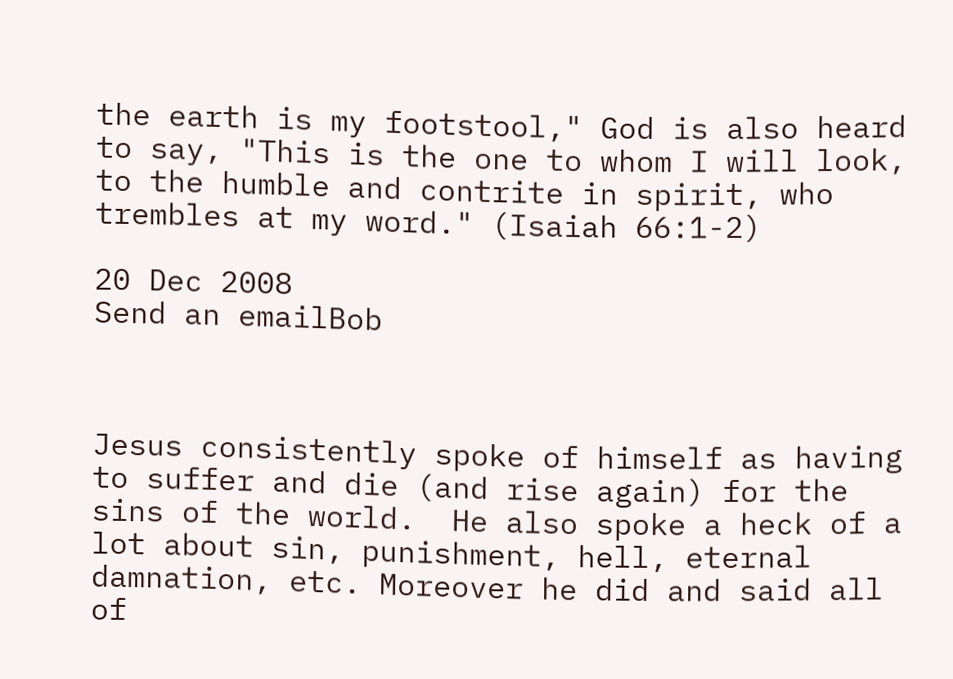the earth is my footstool," God is also heard to say, "This is the one to whom I will look, to the humble and contrite in spirit, who trembles at my word." (Isaiah 66:1-2)

20 Dec 2008
Send an emailBob



Jesus consistently spoke of himself as having to suffer and die (and rise again) for the sins of the world.  He also spoke a heck of a lot about sin, punishment, hell, eternal damnation, etc. Moreover he did and said all of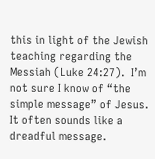this in light of the Jewish teaching regarding the Messiah (Luke 24:27).  I’m not sure I know of “the simple message” of Jesus.  It often sounds like a dreadful message.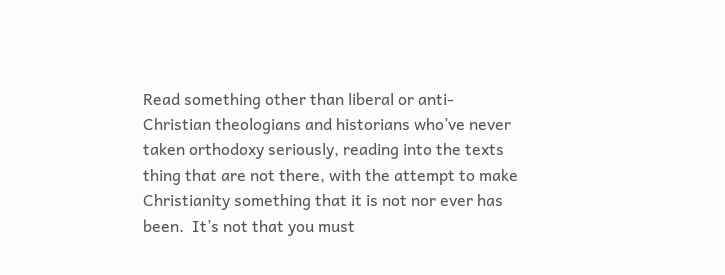Read something other than liberal or anti-Christian theologians and historians who’ve never taken orthodoxy seriously, reading into the texts thing that are not there, with the attempt to make Christianity something that it is not nor ever has been.  It’s not that you must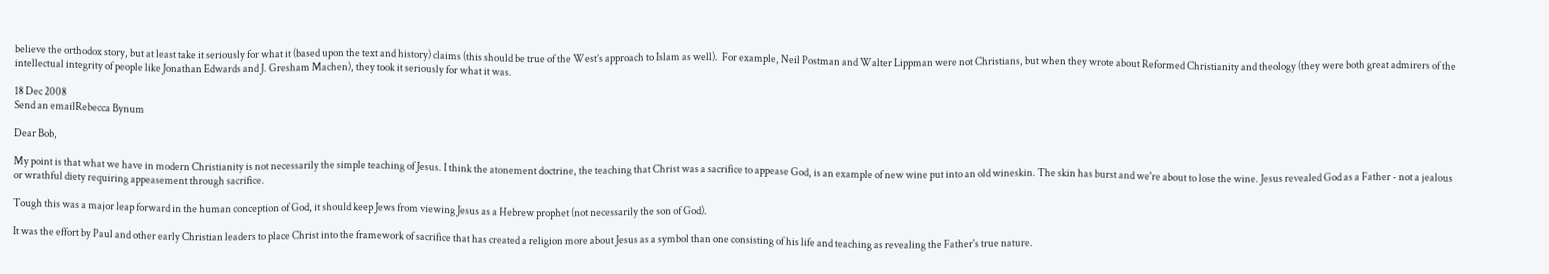believe the orthodox story, but at least take it seriously for what it (based upon the text and history) claims (this should be true of the West’s approach to Islam as well).  For example, Neil Postman and Walter Lippman were not Christians, but when they wrote about Reformed Christianity and theology (they were both great admirers of the intellectual integrity of people like Jonathan Edwards and J. Gresham Machen), they took it seriously for what it was.

18 Dec 2008
Send an emailRebecca Bynum

Dear Bob,

My point is that what we have in modern Christianity is not necessarily the simple teaching of Jesus. I think the atonement doctrine, the teaching that Christ was a sacrifice to appease God, is an example of new wine put into an old wineskin. The skin has burst and we're about to lose the wine. Jesus revealed God as a Father - not a jealous or wrathful diety requiring appeasement through sacrifice.

Tough this was a major leap forward in the human conception of God, it should keep Jews from viewing Jesus as a Hebrew prophet (not necessarily the son of God).

It was the effort by Paul and other early Christian leaders to place Christ into the framework of sacrifice that has created a religion more about Jesus as a symbol than one consisting of his life and teaching as revealing the Father's true nature.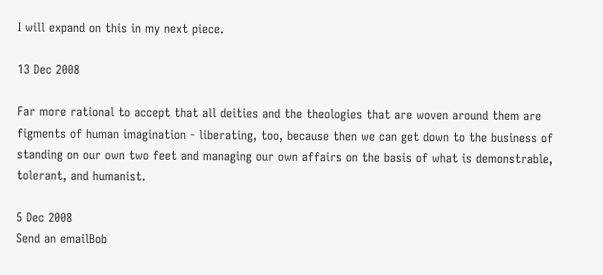I will expand on this in my next piece.

13 Dec 2008

Far more rational to accept that all deities and the theologies that are woven around them are figments of human imagination - liberating, too, because then we can get down to the business of standing on our own two feet and managing our own affairs on the basis of what is demonstrable, tolerant, and humanist.

5 Dec 2008
Send an emailBob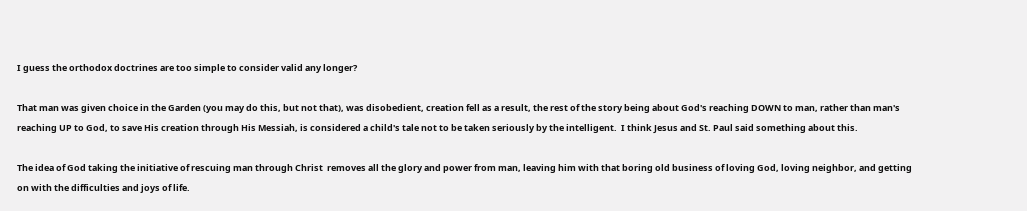I guess the orthodox doctrines are too simple to consider valid any longer?

That man was given choice in the Garden (you may do this, but not that), was disobedient, creation fell as a result, the rest of the story being about God's reaching DOWN to man, rather than man's reaching UP to God, to save His creation through His Messiah, is considered a child's tale not to be taken seriously by the intelligent.  I think Jesus and St. Paul said something about this.

The idea of God taking the initiative of rescuing man through Christ  removes all the glory and power from man, leaving him with that boring old business of loving God, loving neighbor, and getting on with the difficulties and joys of life.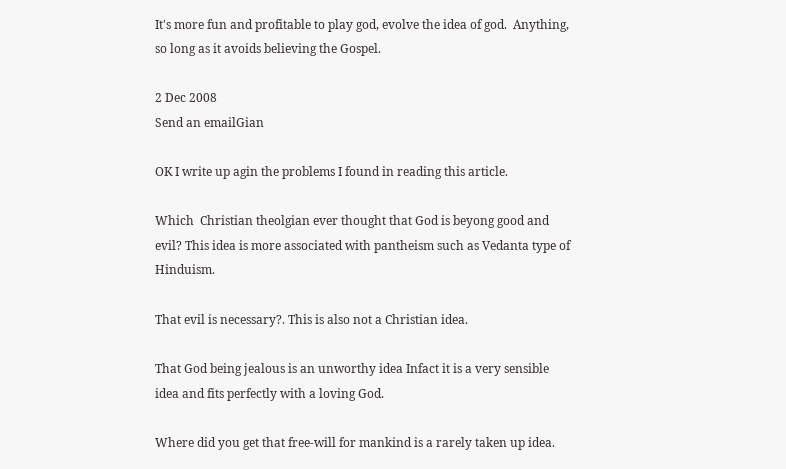It's more fun and profitable to play god, evolve the idea of god.  Anything, so long as it avoids believing the Gospel.

2 Dec 2008
Send an emailGian

OK I write up agin the problems I found in reading this article.

Which  Christian theolgian ever thought that God is beyong good and evil? This idea is more associated with pantheism such as Vedanta type of Hinduism.

That evil is necessary?. This is also not a Christian idea.

That God being jealous is an unworthy idea Infact it is a very sensible idea and fits perfectly with a loving God.

Where did you get that free-will for mankind is a rarely taken up idea.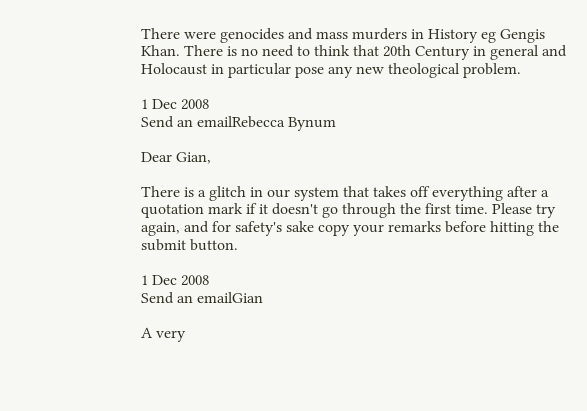There were genocides and mass murders in History eg Gengis Khan. There is no need to think that 20th Century in general and Holocaust in particular pose any new theological problem.

1 Dec 2008
Send an emailRebecca Bynum

Dear Gian,

There is a glitch in our system that takes off everything after a quotation mark if it doesn't go through the first time. Please try again, and for safety's sake copy your remarks before hitting the submit button.

1 Dec 2008
Send an emailGian

A very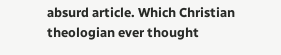absurd article. Which Christian theologian ever thought